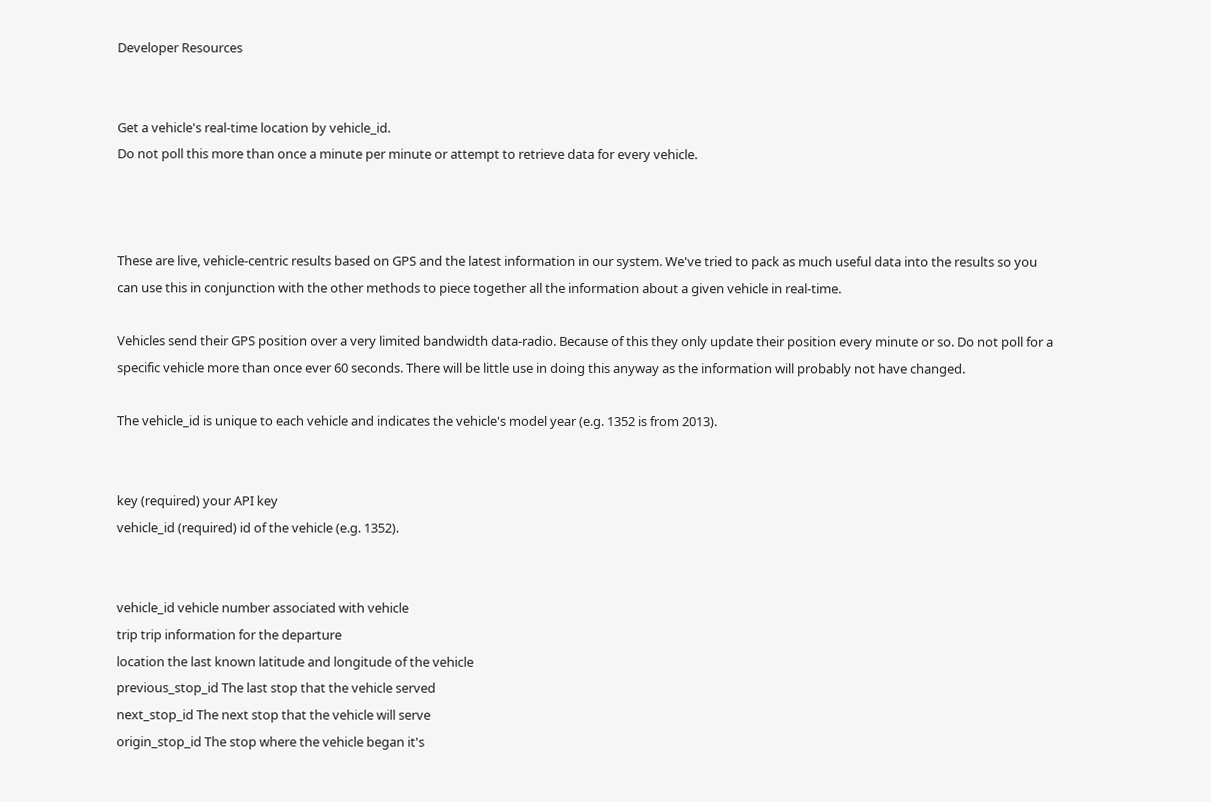Developer Resources


Get a vehicle's real-time location by vehicle_id.
Do not poll this more than once a minute per minute or attempt to retrieve data for every vehicle.



These are live, vehicle-centric results based on GPS and the latest information in our system. We've tried to pack as much useful data into the results so you can use this in conjunction with the other methods to piece together all the information about a given vehicle in real-time.

Vehicles send their GPS position over a very limited bandwidth data-radio. Because of this they only update their position every minute or so. Do not poll for a specific vehicle more than once ever 60 seconds. There will be little use in doing this anyway as the information will probably not have changed.

The vehicle_id is unique to each vehicle and indicates the vehicle's model year (e.g. 1352 is from 2013).


key (required) your API key
vehicle_id (required) id of the vehicle (e.g. 1352).


vehicle_id vehicle number associated with vehicle
trip trip information for the departure
location the last known latitude and longitude of the vehicle
previous_stop_id The last stop that the vehicle served
next_stop_id The next stop that the vehicle will serve
origin_stop_id The stop where the vehicle began it's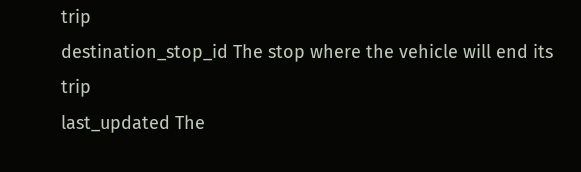trip
destination_stop_id The stop where the vehicle will end its trip
last_updated The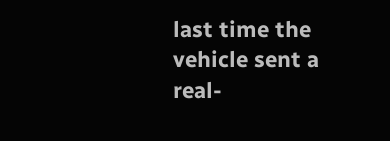last time the vehicle sent a real-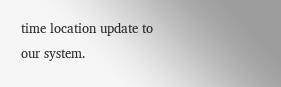time location update to our system.